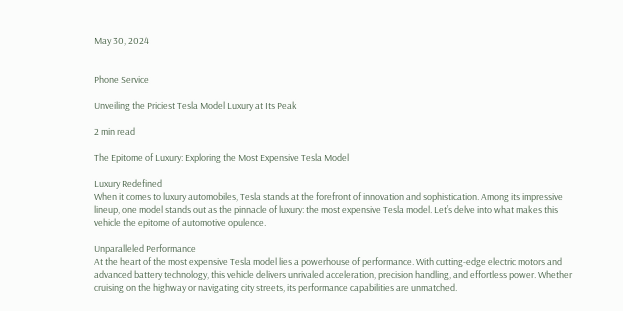May 30, 2024


Phone Service

Unveiling the Priciest Tesla Model Luxury at Its Peak

2 min read

The Epitome of Luxury: Exploring the Most Expensive Tesla Model

Luxury Redefined
When it comes to luxury automobiles, Tesla stands at the forefront of innovation and sophistication. Among its impressive lineup, one model stands out as the pinnacle of luxury: the most expensive Tesla model. Let’s delve into what makes this vehicle the epitome of automotive opulence.

Unparalleled Performance
At the heart of the most expensive Tesla model lies a powerhouse of performance. With cutting-edge electric motors and advanced battery technology, this vehicle delivers unrivaled acceleration, precision handling, and effortless power. Whether cruising on the highway or navigating city streets, its performance capabilities are unmatched.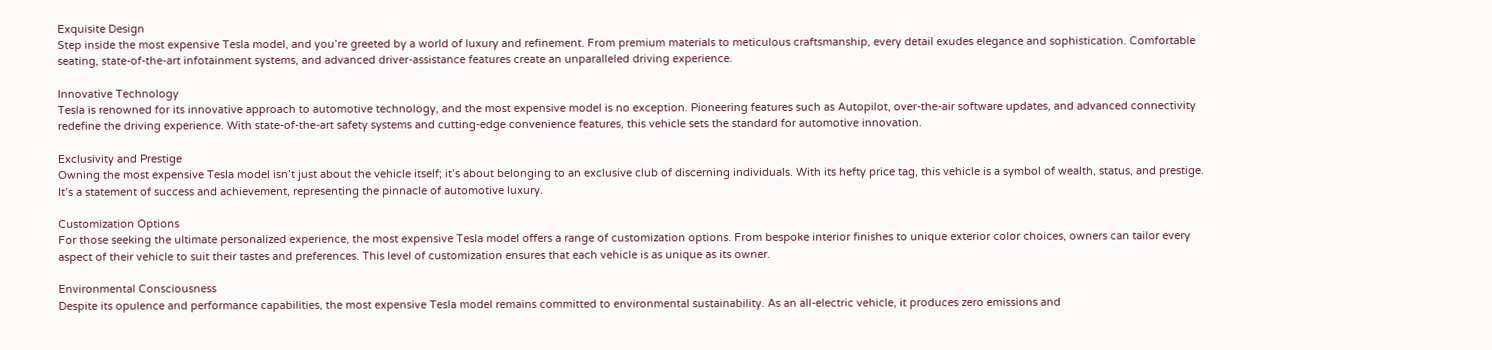Exquisite Design
Step inside the most expensive Tesla model, and you’re greeted by a world of luxury and refinement. From premium materials to meticulous craftsmanship, every detail exudes elegance and sophistication. Comfortable seating, state-of-the-art infotainment systems, and advanced driver-assistance features create an unparalleled driving experience.

Innovative Technology
Tesla is renowned for its innovative approach to automotive technology, and the most expensive model is no exception. Pioneering features such as Autopilot, over-the-air software updates, and advanced connectivity redefine the driving experience. With state-of-the-art safety systems and cutting-edge convenience features, this vehicle sets the standard for automotive innovation.

Exclusivity and Prestige
Owning the most expensive Tesla model isn’t just about the vehicle itself; it’s about belonging to an exclusive club of discerning individuals. With its hefty price tag, this vehicle is a symbol of wealth, status, and prestige. It’s a statement of success and achievement, representing the pinnacle of automotive luxury.

Customization Options
For those seeking the ultimate personalized experience, the most expensive Tesla model offers a range of customization options. From bespoke interior finishes to unique exterior color choices, owners can tailor every aspect of their vehicle to suit their tastes and preferences. This level of customization ensures that each vehicle is as unique as its owner.

Environmental Consciousness
Despite its opulence and performance capabilities, the most expensive Tesla model remains committed to environmental sustainability. As an all-electric vehicle, it produces zero emissions and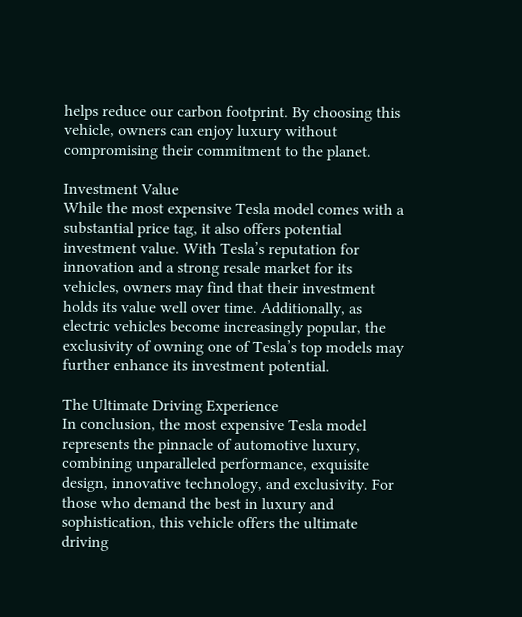helps reduce our carbon footprint. By choosing this vehicle, owners can enjoy luxury without compromising their commitment to the planet.

Investment Value
While the most expensive Tesla model comes with a substantial price tag, it also offers potential investment value. With Tesla’s reputation for innovation and a strong resale market for its vehicles, owners may find that their investment holds its value well over time. Additionally, as electric vehicles become increasingly popular, the exclusivity of owning one of Tesla’s top models may further enhance its investment potential.

The Ultimate Driving Experience
In conclusion, the most expensive Tesla model represents the pinnacle of automotive luxury, combining unparalleled performance, exquisite design, innovative technology, and exclusivity. For those who demand the best in luxury and sophistication, this vehicle offers the ultimate driving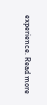experience. Read more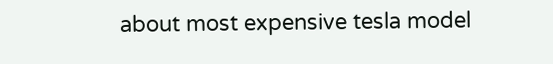about most expensive tesla model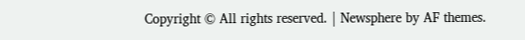Copyright © All rights reserved. | Newsphere by AF themes.